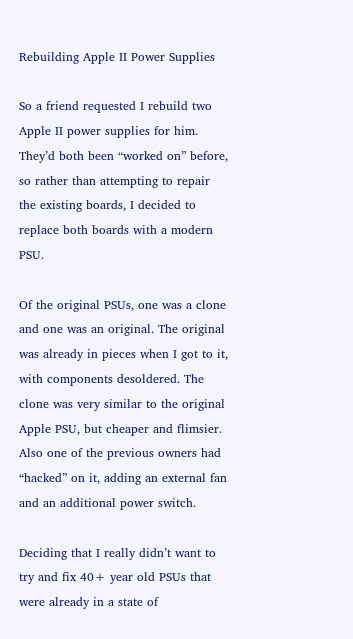Rebuilding Apple II Power Supplies

So a friend requested I rebuild two Apple II power supplies for him. They’d both been “worked on” before, so rather than attempting to repair the existing boards, I decided to replace both boards with a modern PSU.

Of the original PSUs, one was a clone and one was an original. The original was already in pieces when I got to it, with components desoldered. The clone was very similar to the original Apple PSU, but cheaper and flimsier. Also one of the previous owners had “hacked” on it, adding an external fan and an additional power switch.

Deciding that I really didn’t want to try and fix 40+ year old PSUs that were already in a state of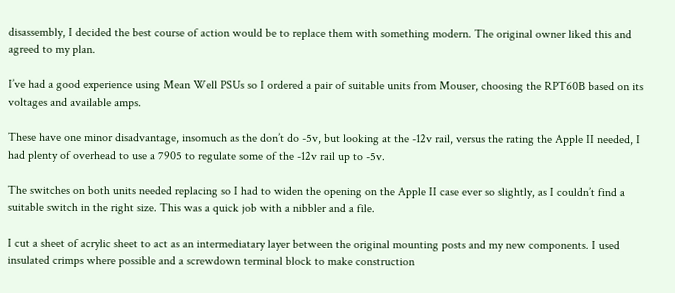disassembly, I decided the best course of action would be to replace them with something modern. The original owner liked this and agreed to my plan.

I’ve had a good experience using Mean Well PSUs so I ordered a pair of suitable units from Mouser, choosing the RPT60B based on its voltages and available amps.

These have one minor disadvantage, insomuch as the don’t do -5v, but looking at the -12v rail, versus the rating the Apple II needed, I had plenty of overhead to use a 7905 to regulate some of the -12v rail up to -5v.

The switches on both units needed replacing so I had to widen the opening on the Apple II case ever so slightly, as I couldn’t find a suitable switch in the right size. This was a quick job with a nibbler and a file.

I cut a sheet of acrylic sheet to act as an intermediatary layer between the original mounting posts and my new components. I used insulated crimps where possible and a screwdown terminal block to make construction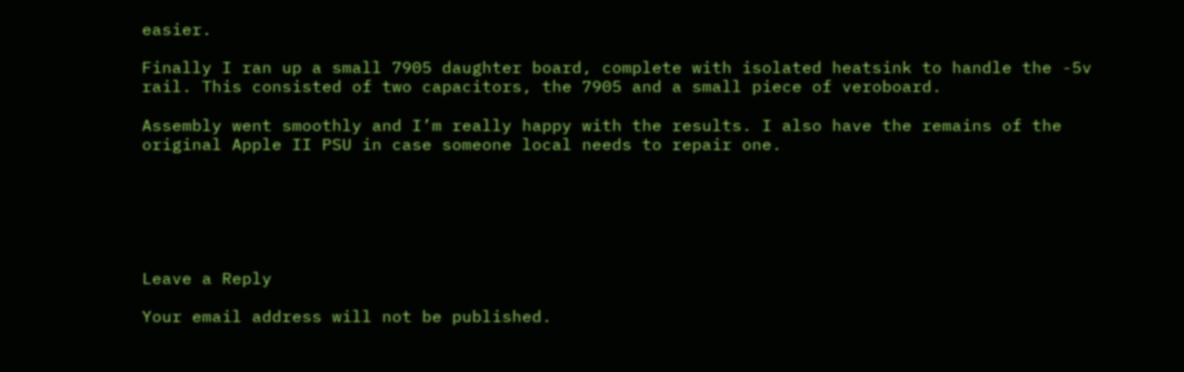easier.

Finally I ran up a small 7905 daughter board, complete with isolated heatsink to handle the -5v rail. This consisted of two capacitors, the 7905 and a small piece of veroboard.

Assembly went smoothly and I’m really happy with the results. I also have the remains of the original Apple II PSU in case someone local needs to repair one.






Leave a Reply

Your email address will not be published.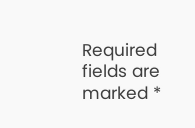Required fields are marked *